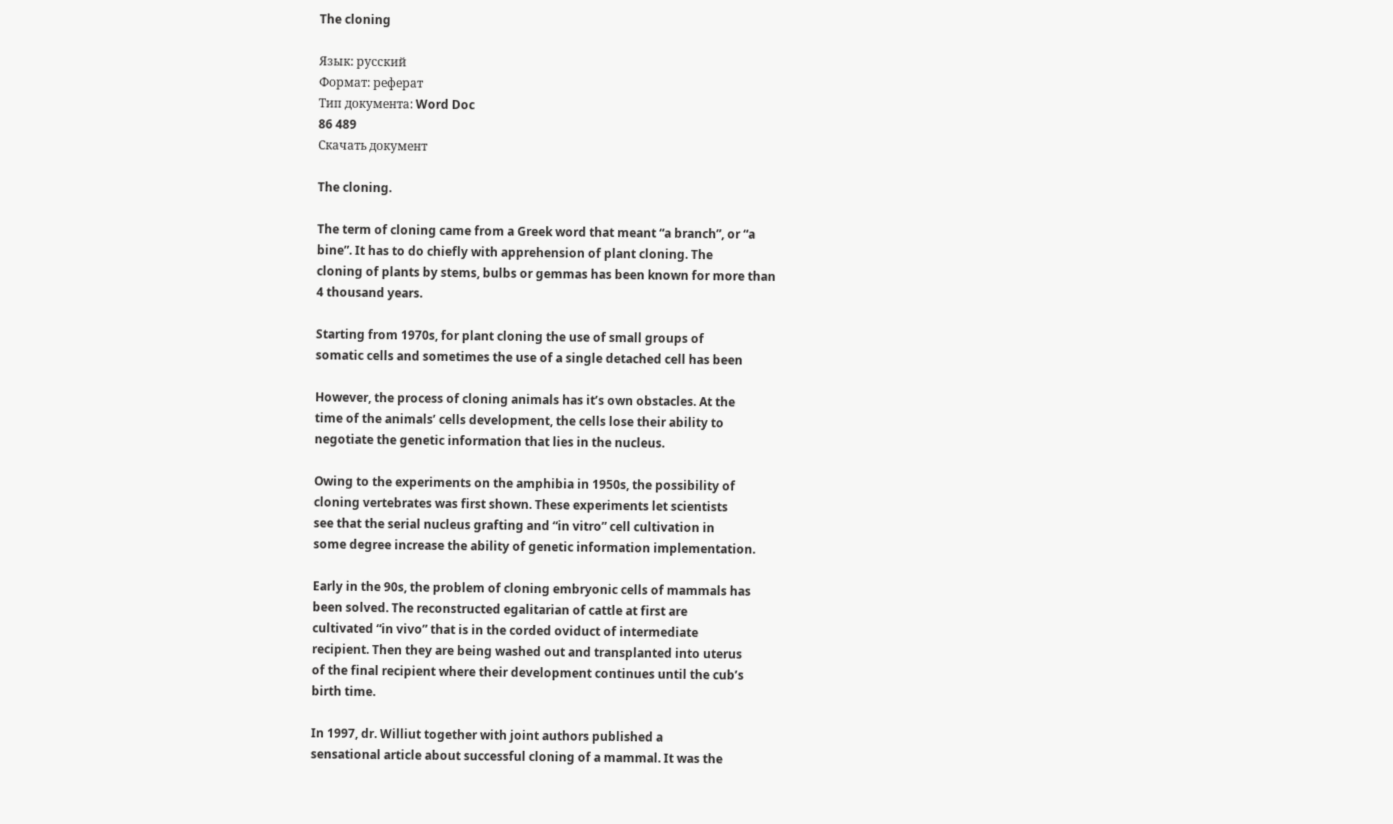The cloning

Язык: русский
Формат: реферат
Тип документа: Word Doc
86 489
Скачать документ

The cloning.

The term of cloning came from a Greek word that meant “a branch”, or “a
bine”. It has to do chiefly with apprehension of plant cloning. The
cloning of plants by stems, bulbs or gemmas has been known for more than
4 thousand years.

Starting from 1970s, for plant cloning the use of small groups of
somatic cells and sometimes the use of a single detached cell has been

However, the process of cloning animals has it’s own obstacles. At the
time of the animals’ cells development, the cells lose their ability to
negotiate the genetic information that lies in the nucleus.

Owing to the experiments on the amphibia in 1950s, the possibility of
cloning vertebrates was first shown. These experiments let scientists
see that the serial nucleus grafting and “in vitro” cell cultivation in
some degree increase the ability of genetic information implementation.

Early in the 90s, the problem of cloning embryonic cells of mammals has
been solved. The reconstructed egalitarian of cattle at first are
cultivated “in vivo” that is in the corded oviduct of intermediate
recipient. Then they are being washed out and transplanted into uterus
of the final recipient where their development continues until the cub’s
birth time.

In 1997, dr. Williut together with joint authors published a
sensational article about successful cloning of a mammal. It was the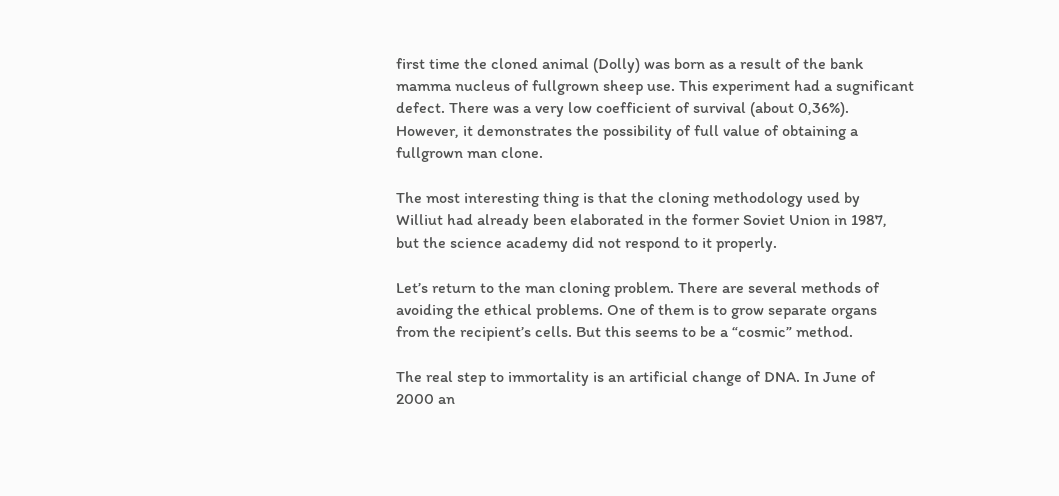first time the cloned animal (Dolly) was born as a result of the bank
mamma nucleus of fullgrown sheep use. This experiment had a sugnificant
defect. There was a very low coefficient of survival (about 0,36%).
However, it demonstrates the possibility of full value of obtaining a
fullgrown man clone.

The most interesting thing is that the cloning methodology used by
Williut had already been elaborated in the former Soviet Union in 1987,
but the science academy did not respond to it properly.

Let’s return to the man cloning problem. There are several methods of
avoiding the ethical problems. One of them is to grow separate organs
from the recipient’s cells. But this seems to be a “cosmic” method.

The real step to immortality is an artificial change of DNA. In June of
2000 an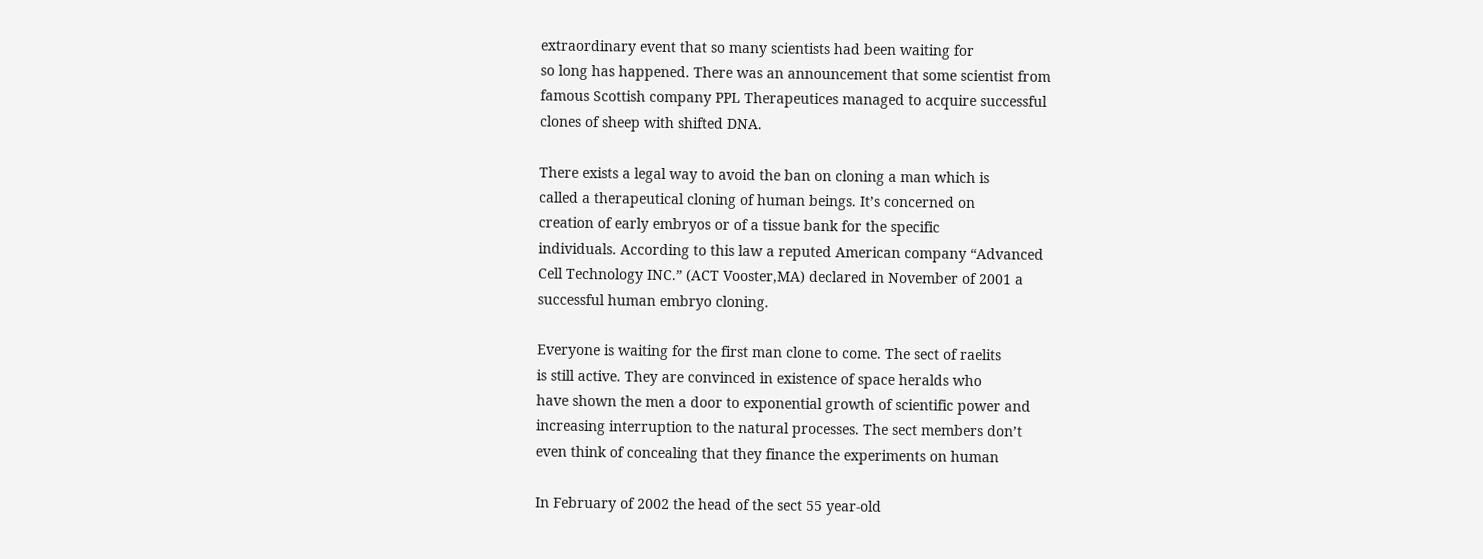extraordinary event that so many scientists had been waiting for
so long has happened. There was an announcement that some scientist from
famous Scottish company PPL Therapeutices managed to acquire successful
clones of sheep with shifted DNA.

There exists a legal way to avoid the ban on cloning a man which is
called a therapeutical cloning of human beings. It’s concerned on
creation of early embryos or of a tissue bank for the specific
individuals. According to this law a reputed American company “Advanced
Cell Technology INC.” (ACT Vooster,MA) declared in November of 2001 a
successful human embryo cloning.

Everyone is waiting for the first man clone to come. The sect of raelits
is still active. They are convinced in existence of space heralds who
have shown the men a door to exponential growth of scientific power and
increasing interruption to the natural processes. The sect members don’t
even think of concealing that they finance the experiments on human

In February of 2002 the head of the sect 55 year-old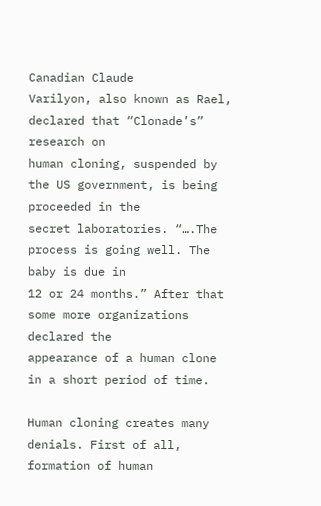Canadian Claude
Varilyon, also known as Rael, declared that “Clonade’s” research on
human cloning, suspended by the US government, is being proceeded in the
secret laboratories. “….The process is going well. The baby is due in
12 or 24 months.” After that some more organizations declared the
appearance of a human clone in a short period of time.

Human cloning creates many denials. First of all, formation of human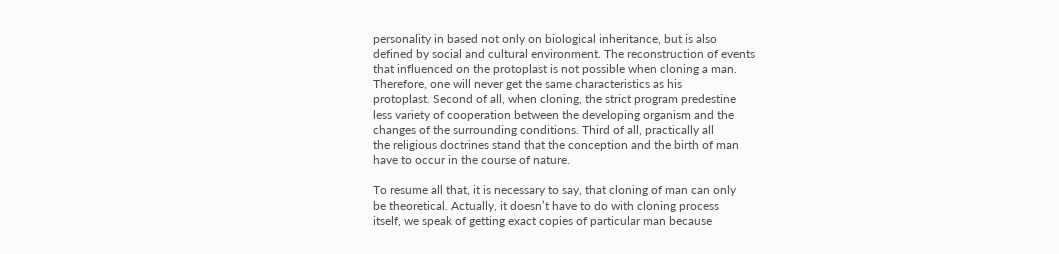personality in based not only on biological inheritance, but is also
defined by social and cultural environment. The reconstruction of events
that influenced on the protoplast is not possible when cloning a man.
Therefore, one will never get the same characteristics as his
protoplast. Second of all, when cloning, the strict program predestine
less variety of cooperation between the developing organism and the
changes of the surrounding conditions. Third of all, practically all
the religious doctrines stand that the conception and the birth of man
have to occur in the course of nature.

To resume all that, it is necessary to say, that cloning of man can only
be theoretical. Actually, it doesn’t have to do with cloning process
itself, we speak of getting exact copies of particular man because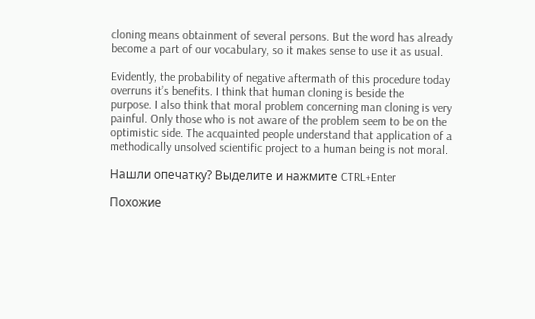cloning means obtainment of several persons. But the word has already
become a part of our vocabulary, so it makes sense to use it as usual.

Evidently, the probability of negative aftermath of this procedure today
overruns it’s benefits. I think that human cloning is beside the
purpose. I also think that moral problem concerning man cloning is very
painful. Only those who is not aware of the problem seem to be on the
optimistic side. The acquainted people understand that application of a
methodically unsolved scientific project to a human being is not moral.

Нашли опечатку? Выделите и нажмите CTRL+Enter

Похожие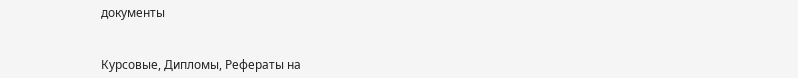документы


Курсовые, Дипломы, Рефераты на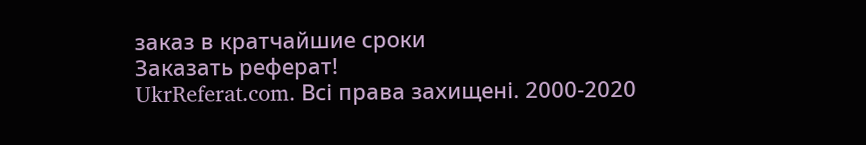заказ в кратчайшие сроки
Заказать реферат!
UkrReferat.com. Всі права захищені. 2000-2020